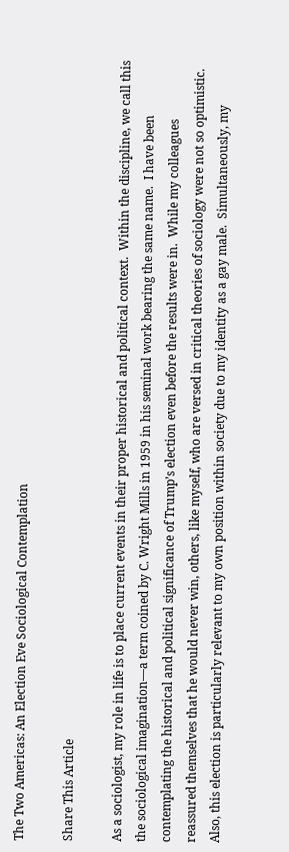The Two Americas: An Election Eve Sociological Contemplation

Share This Article

As a sociologist, my role in life is to place current events in their proper historical and political context.  Within the discipline, we call this the sociological imagination—a term coined by C. Wright Mills in 1959 in his seminal work bearing the same name.  I have been contemplating the historical and political significance of Trump’s election even before the results were in.  While my colleagues reassured themselves that he would never win, others, like myself, who are versed in critical theories of sociology were not so optimistic.  Also, this election is particularly relevant to my own position within society due to my identity as a gay male.  Simultaneously, my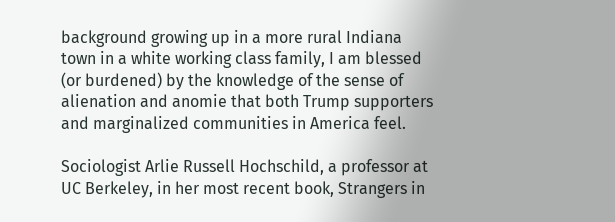background growing up in a more rural Indiana town in a white working class family, I am blessed (or burdened) by the knowledge of the sense of alienation and anomie that both Trump supporters and marginalized communities in America feel.

Sociologist Arlie Russell Hochschild, a professor at UC Berkeley, in her most recent book, Strangers in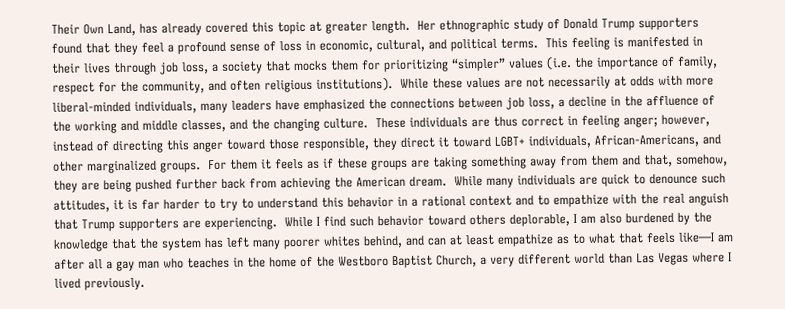Their Own Land, has already covered this topic at greater length.  Her ethnographic study of Donald Trump supporters found that they feel a profound sense of loss in economic, cultural, and political terms.  This feeling is manifested in their lives through job loss, a society that mocks them for prioritizing “simpler” values (i.e. the importance of family, respect for the community, and often religious institutions).  While these values are not necessarily at odds with more liberal-minded individuals, many leaders have emphasized the connections between job loss, a decline in the affluence of the working and middle classes, and the changing culture.  These individuals are thus correct in feeling anger; however, instead of directing this anger toward those responsible, they direct it toward LGBT+ individuals, African-Americans, and other marginalized groups.  For them it feels as if these groups are taking something away from them and that, somehow, they are being pushed further back from achieving the American dream.  While many individuals are quick to denounce such attitudes, it is far harder to try to understand this behavior in a rational context and to empathize with the real anguish that Trump supporters are experiencing.  While I find such behavior toward others deplorable, I am also burdened by the knowledge that the system has left many poorer whites behind, and can at least empathize as to what that feels like—I am after all a gay man who teaches in the home of the Westboro Baptist Church, a very different world than Las Vegas where I lived previously.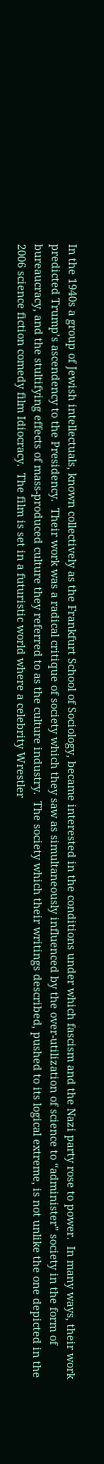In the 1940s a group of Jewish intellectuals, known collectively as the Frankfurt School of Sociology, became interested in the conditions under which fascism and the Nazi party rose to power.  In many ways, their work predicted Trump’s ascendency to the Presidency.  Their work was a radical critique of society which they saw as simultaneously influenced by the over-utilization of science to “administer” society in the form of bureaucracy, and the stultifying effects of mass-produced culture they referred to as the culture industry.  The society which their writings described, pushed to its logical extreme, is not unlike the one depicted in the 2006 science fiction comedy film Idiocracy.  The film is set in a futuristic world where a celebrity Wrestler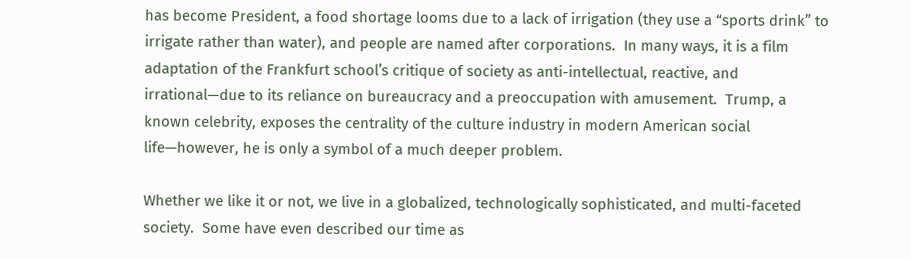has become President, a food shortage looms due to a lack of irrigation (they use a “sports drink” to irrigate rather than water), and people are named after corporations.  In many ways, it is a film adaptation of the Frankfurt school’s critique of society as anti-intellectual, reactive, and irrational—due to its reliance on bureaucracy and a preoccupation with amusement.  Trump, a known celebrity, exposes the centrality of the culture industry in modern American social life—however, he is only a symbol of a much deeper problem.

Whether we like it or not, we live in a globalized, technologically sophisticated, and multi-faceted society.  Some have even described our time as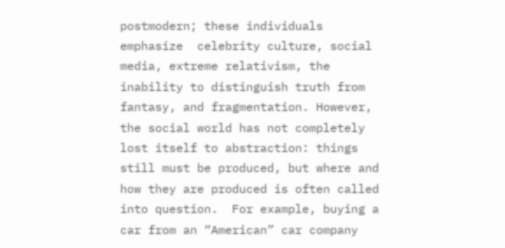postmodern; these individuals emphasize  celebrity culture, social media, extreme relativism, the inability to distinguish truth from fantasy, and fragmentation. However, the social world has not completely lost itself to abstraction: things still must be produced, but where and how they are produced is often called into question.  For example, buying a car from an “American” car company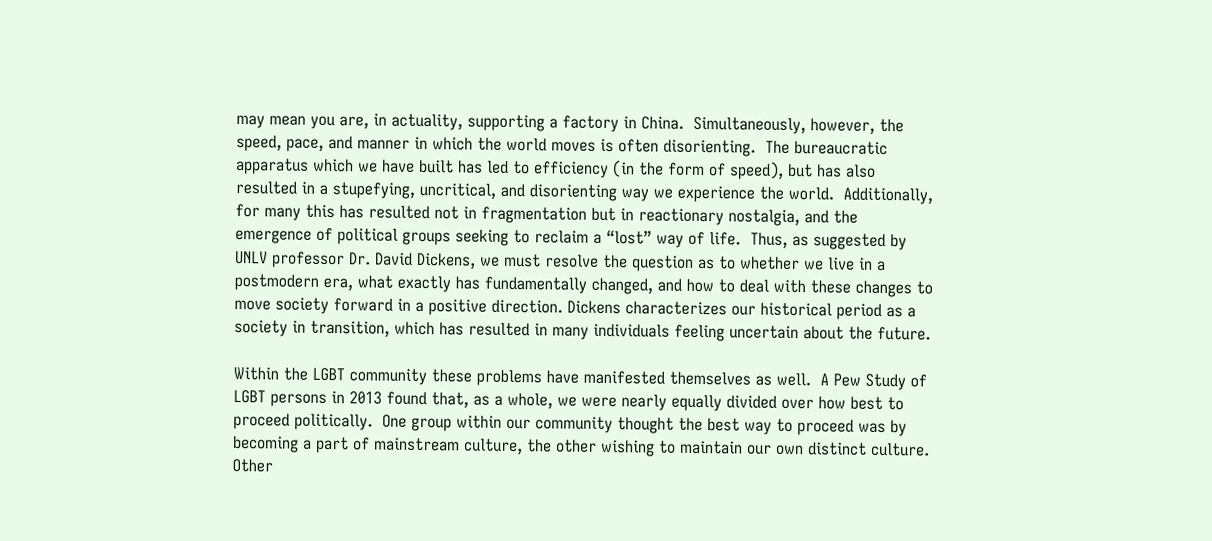may mean you are, in actuality, supporting a factory in China.  Simultaneously, however, the speed, pace, and manner in which the world moves is often disorienting.  The bureaucratic apparatus which we have built has led to efficiency (in the form of speed), but has also resulted in a stupefying, uncritical, and disorienting way we experience the world.  Additionally, for many this has resulted not in fragmentation but in reactionary nostalgia, and the emergence of political groups seeking to reclaim a “lost” way of life.  Thus, as suggested by UNLV professor Dr. David Dickens, we must resolve the question as to whether we live in a postmodern era, what exactly has fundamentally changed, and how to deal with these changes to move society forward in a positive direction. Dickens characterizes our historical period as a society in transition, which has resulted in many individuals feeling uncertain about the future.

Within the LGBT community these problems have manifested themselves as well.  A Pew Study of LGBT persons in 2013 found that, as a whole, we were nearly equally divided over how best to proceed politically.  One group within our community thought the best way to proceed was by becoming a part of mainstream culture, the other wishing to maintain our own distinct culture.  Other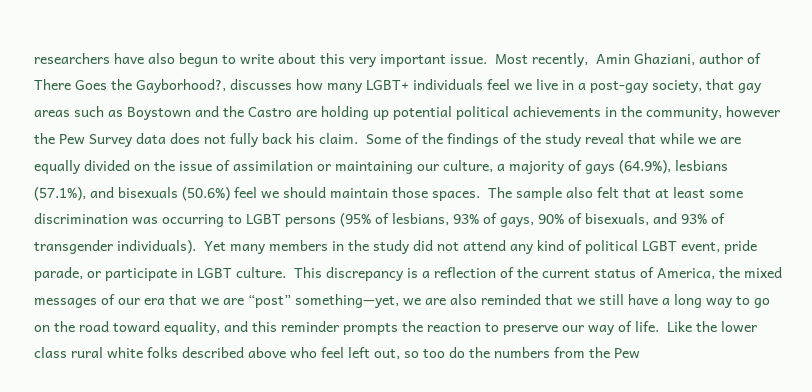researchers have also begun to write about this very important issue.  Most recently,  Amin Ghaziani, author of There Goes the Gayborhood?, discusses how many LGBT+ individuals feel we live in a post-gay society, that gay areas such as Boystown and the Castro are holding up potential political achievements in the community, however the Pew Survey data does not fully back his claim.  Some of the findings of the study reveal that while we are equally divided on the issue of assimilation or maintaining our culture, a majority of gays (64.9%), lesbians (57.1%), and bisexuals (50.6%) feel we should maintain those spaces.  The sample also felt that at least some discrimination was occurring to LGBT persons (95% of lesbians, 93% of gays, 90% of bisexuals, and 93% of transgender individuals).  Yet many members in the study did not attend any kind of political LGBT event, pride parade, or participate in LGBT culture.  This discrepancy is a reflection of the current status of America, the mixed messages of our era that we are “post” something—yet, we are also reminded that we still have a long way to go on the road toward equality, and this reminder prompts the reaction to preserve our way of life.  Like the lower class rural white folks described above who feel left out, so too do the numbers from the Pew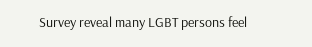Survey reveal many LGBT persons feel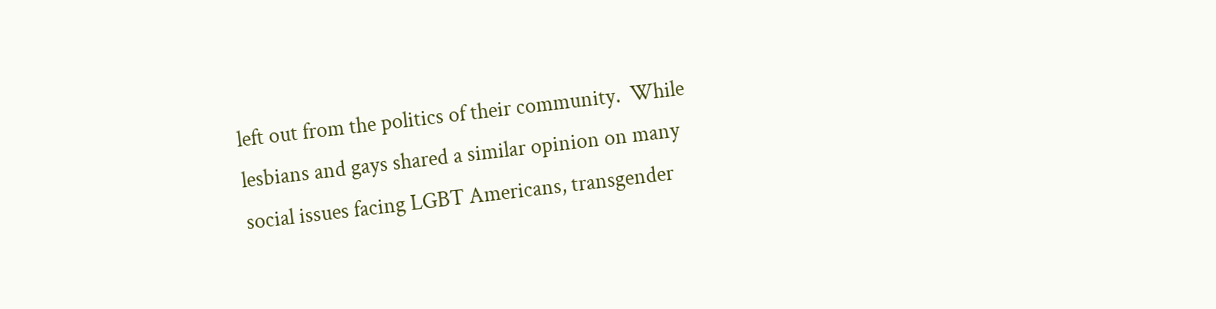left out from the politics of their community.  While lesbians and gays shared a similar opinion on many social issues facing LGBT Americans, transgender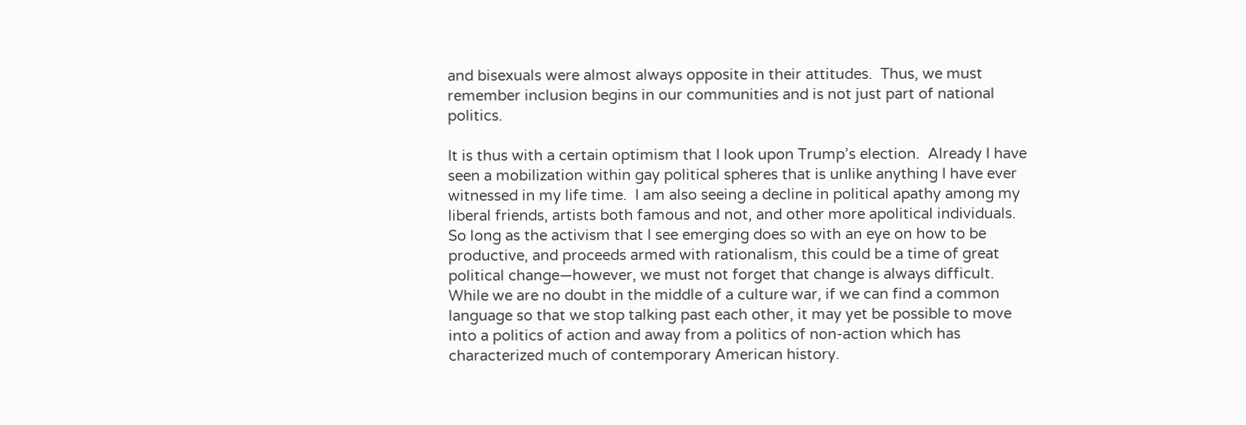and bisexuals were almost always opposite in their attitudes.  Thus, we must remember inclusion begins in our communities and is not just part of national politics.

It is thus with a certain optimism that I look upon Trump’s election.  Already I have seen a mobilization within gay political spheres that is unlike anything I have ever witnessed in my life time.  I am also seeing a decline in political apathy among my liberal friends, artists both famous and not, and other more apolitical individuals.  So long as the activism that I see emerging does so with an eye on how to be productive, and proceeds armed with rationalism, this could be a time of great political change—however, we must not forget that change is always difficult.  While we are no doubt in the middle of a culture war, if we can find a common language so that we stop talking past each other, it may yet be possible to move into a politics of action and away from a politics of non-action which has characterized much of contemporary American history.